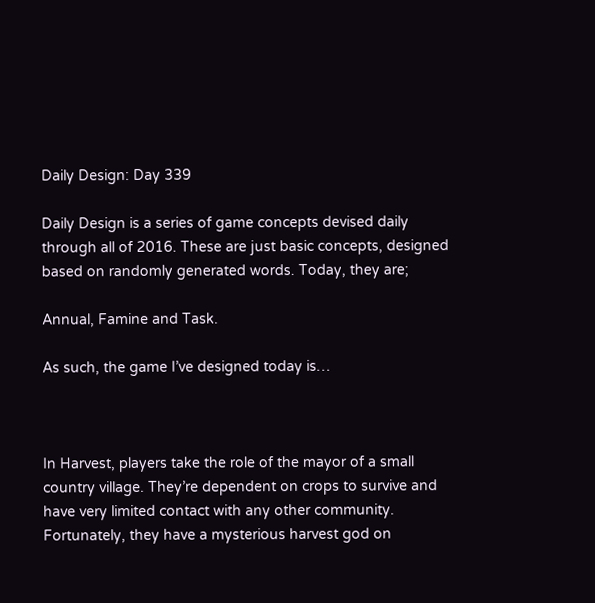Daily Design: Day 339

Daily Design is a series of game concepts devised daily through all of 2016. These are just basic concepts, designed based on randomly generated words. Today, they are;

Annual, Famine and Task.

As such, the game I’ve designed today is…



In Harvest, players take the role of the mayor of a small country village. They’re dependent on crops to survive and have very limited contact with any other community. Fortunately, they have a mysterious harvest god on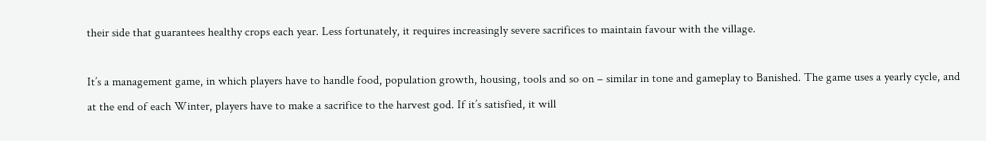their side that guarantees healthy crops each year. Less fortunately, it requires increasingly severe sacrifices to maintain favour with the village.

It’s a management game, in which players have to handle food, population growth, housing, tools and so on – similar in tone and gameplay to Banished. The game uses a yearly cycle, and at the end of each Winter, players have to make a sacrifice to the harvest god. If it’s satisfied, it will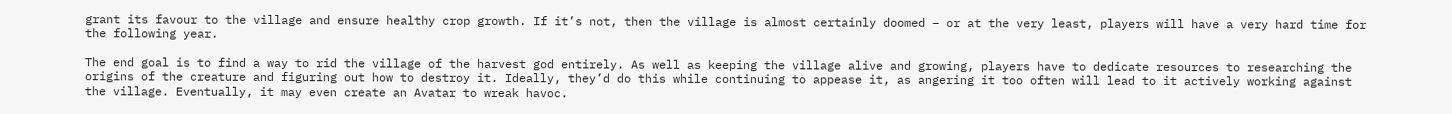grant its favour to the village and ensure healthy crop growth. If it’s not, then the village is almost certainly doomed – or at the very least, players will have a very hard time for the following year.

The end goal is to find a way to rid the village of the harvest god entirely. As well as keeping the village alive and growing, players have to dedicate resources to researching the origins of the creature and figuring out how to destroy it. Ideally, they’d do this while continuing to appease it, as angering it too often will lead to it actively working against the village. Eventually, it may even create an Avatar to wreak havoc.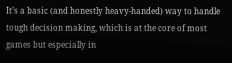It’s a basic (and honestly heavy-handed) way to handle tough decision making, which is at the core of most games but especially in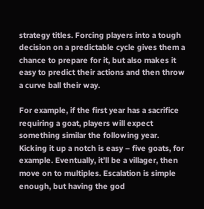strategy titles. Forcing players into a tough decision on a predictable cycle gives them a chance to prepare for it, but also makes it easy to predict their actions and then throw a curve ball their way.

For example, if the first year has a sacrifice requiring a goat, players will expect something similar the following year. Kicking it up a notch is easy – five goats, for example. Eventually, it’ll be a villager, then move on to multiples. Escalation is simple enough, but having the god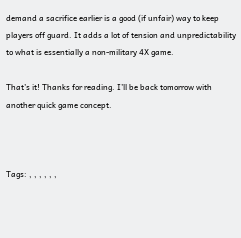demand a sacrifice earlier is a good (if unfair) way to keep players off guard. It adds a lot of tension and unpredictability to what is essentially a non-military 4X game.

That’s it! Thanks for reading. I’ll be back tomorrow with another quick game concept.



Tags: , , , , , ,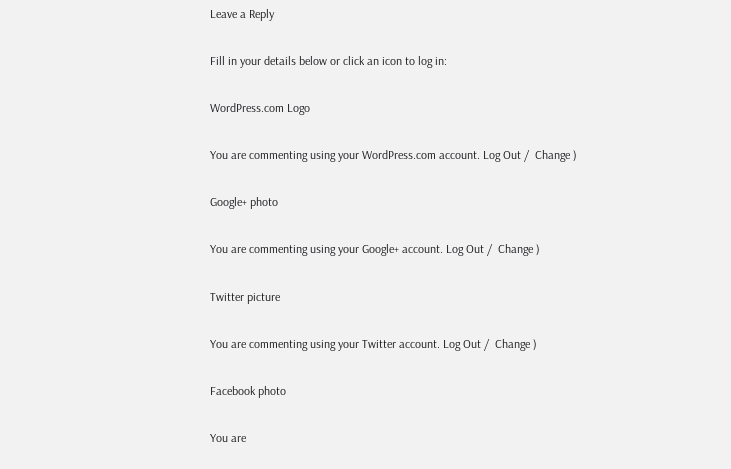Leave a Reply

Fill in your details below or click an icon to log in:

WordPress.com Logo

You are commenting using your WordPress.com account. Log Out /  Change )

Google+ photo

You are commenting using your Google+ account. Log Out /  Change )

Twitter picture

You are commenting using your Twitter account. Log Out /  Change )

Facebook photo

You are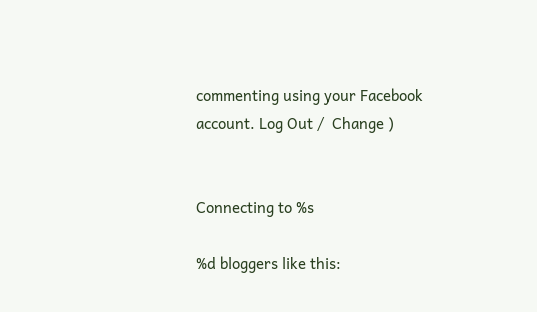commenting using your Facebook account. Log Out /  Change )


Connecting to %s

%d bloggers like this: